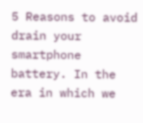5 Reasons to avoid drain your smartphone battery. In the era in which we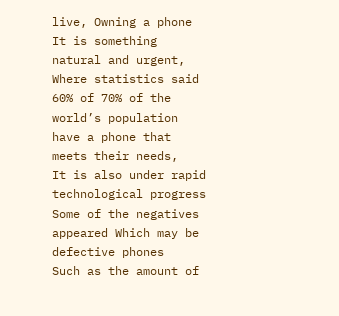live, Owning a phone It is something natural and urgent, Where statistics said 60% of 70% of the world’s population have a phone that meets their needs,
It is also under rapid technological progress Some of the negatives appeared Which may be defective phones
Such as the amount of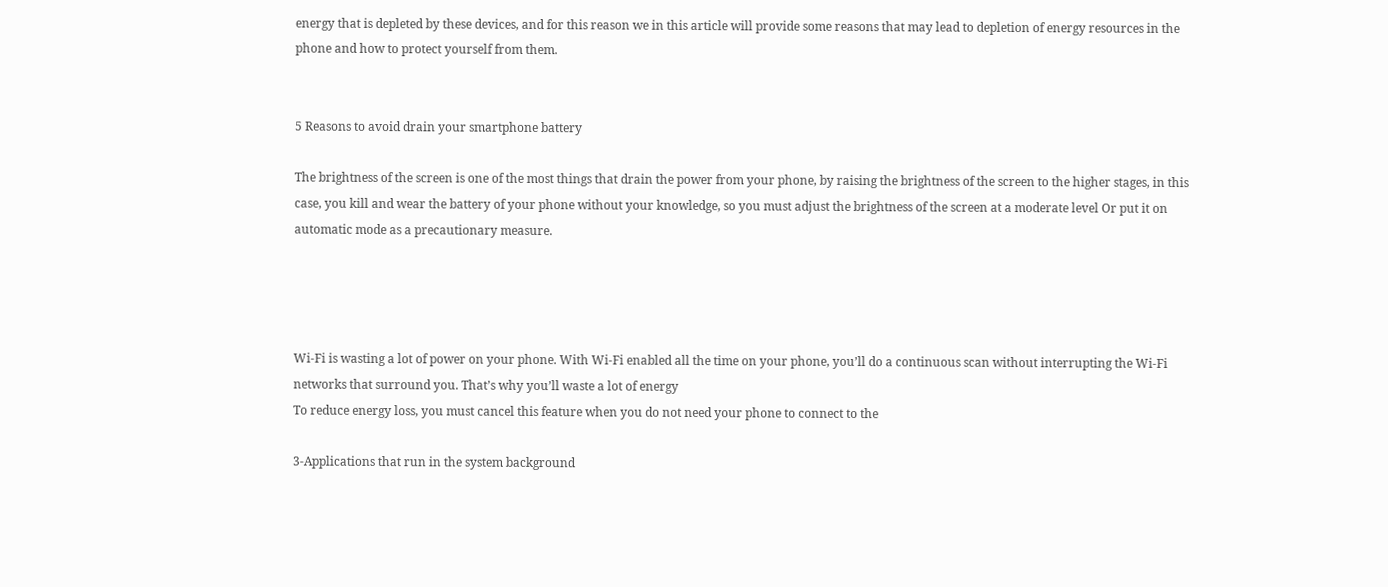energy that is depleted by these devices, and for this reason we in this article will provide some reasons that may lead to depletion of energy resources in the phone and how to protect yourself from them.


5 Reasons to avoid drain your smartphone battery

The brightness of the screen is one of the most things that drain the power from your phone, by raising the brightness of the screen to the higher stages, in this case, you kill and wear the battery of your phone without your knowledge, so you must adjust the brightness of the screen at a moderate level Or put it on automatic mode as a precautionary measure.




Wi-Fi is wasting a lot of power on your phone. With Wi-Fi enabled all the time on your phone, you’ll do a continuous scan without interrupting the Wi-Fi networks that surround you. That’s why you’ll waste a lot of energy
To reduce energy loss, you must cancel this feature when you do not need your phone to connect to the

3-Applications that run in the system background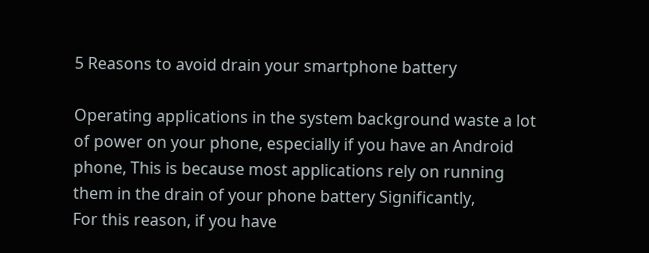5 Reasons to avoid drain your smartphone battery

Operating applications in the system background waste a lot of power on your phone, especially if you have an Android phone, This is because most applications rely on running them in the drain of your phone battery Significantly,
For this reason, if you have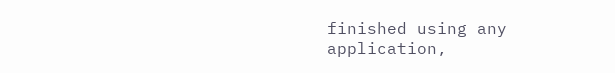finished using any application,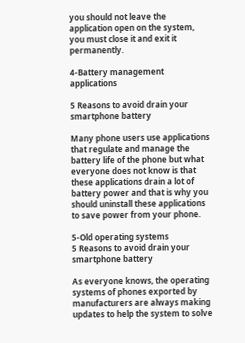you should not leave the application open on the system, you must close it and exit it permanently.

4-Battery management applications

5 Reasons to avoid drain your smartphone battery

Many phone users use applications that regulate and manage the battery life of the phone but what everyone does not know is that these applications drain a lot of battery power and that is why you should uninstall these applications to save power from your phone.

5-Old operating systems
5 Reasons to avoid drain your smartphone battery

As everyone knows, the operating systems of phones exported by manufacturers are always making updates to help the system to solve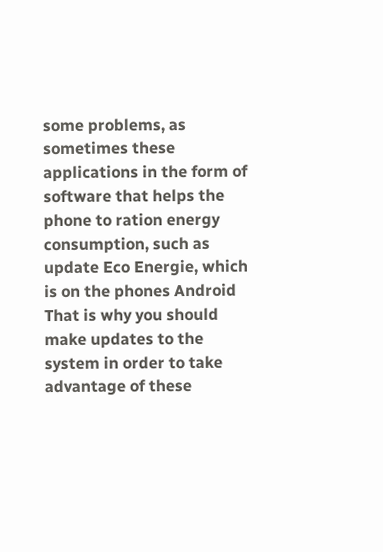some problems, as sometimes these applications in the form of software that helps the phone to ration energy consumption, such as update Eco Energie, which is on the phones Android
That is why you should make updates to the system in order to take advantage of these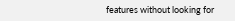features without looking for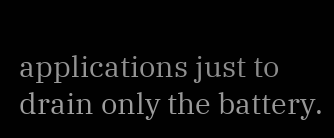applications just to drain only the battery.